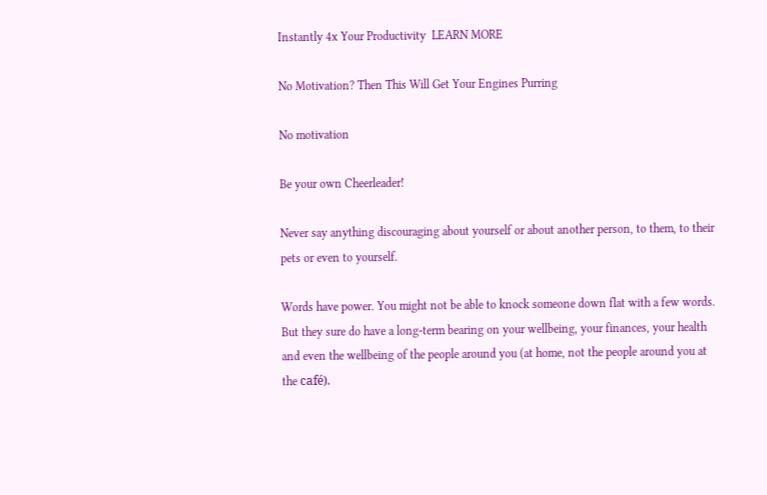Instantly 4x Your Productivity  LEARN MORE

No Motivation? Then This Will Get Your Engines Purring

No motivation

Be your own Cheerleader!

Never say anything discouraging about yourself or about another person, to them, to their pets or even to yourself.

Words have power. You might not be able to knock someone down flat with a few words. But they sure do have a long-term bearing on your wellbeing, your finances, your health and even the wellbeing of the people around you (at home, not the people around you at the café).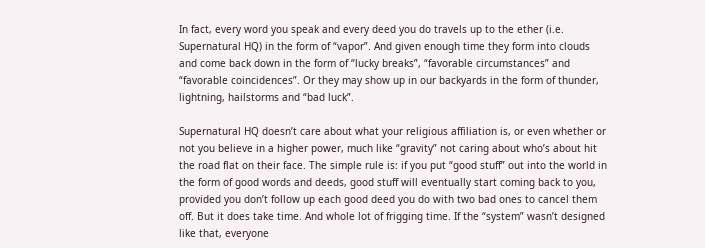In fact, every word you speak and every deed you do travels up to the ether (i.e. Supernatural HQ) in the form of “vapor”. And given enough time they form into clouds and come back down in the form of “lucky breaks”, “favorable circumstances” and “favorable coincidences”. Or they may show up in our backyards in the form of thunder, lightning, hailstorms and “bad luck”.

Supernatural HQ doesn’t care about what your religious affiliation is, or even whether or not you believe in a higher power, much like “gravity” not caring about who’s about hit the road flat on their face. The simple rule is: if you put “good stuff” out into the world in the form of good words and deeds, good stuff will eventually start coming back to you, provided you don’t follow up each good deed you do with two bad ones to cancel them off. But it does take time. And whole lot of frigging time. If the “system” wasn’t designed like that, everyone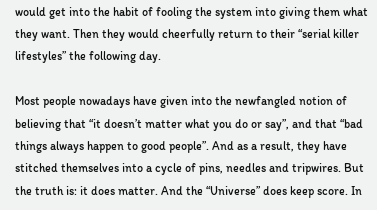would get into the habit of fooling the system into giving them what they want. Then they would cheerfully return to their “serial killer lifestyles” the following day.

Most people nowadays have given into the newfangled notion of believing that “it doesn’t matter what you do or say”, and that “bad things always happen to good people”. And as a result, they have stitched themselves into a cycle of pins, needles and tripwires. But the truth is: it does matter. And the “Universe” does keep score. In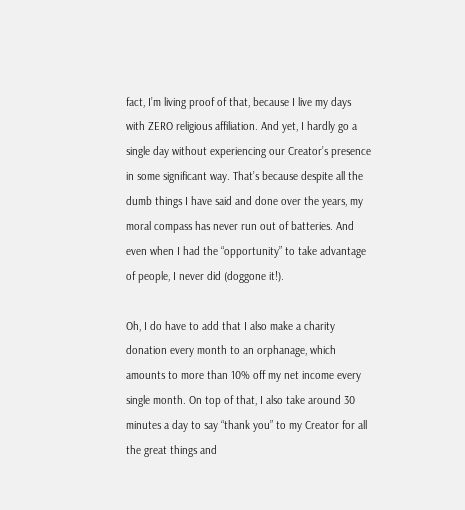fact, I’m living proof of that, because I live my days with ZERO religious affiliation. And yet, I hardly go a single day without experiencing our Creator’s presence in some significant way. That’s because despite all the dumb things I have said and done over the years, my moral compass has never run out of batteries. And even when I had the “opportunity” to take advantage of people, I never did (doggone it!).

Oh, I do have to add that I also make a charity donation every month to an orphanage, which amounts to more than 10% off my net income every single month. On top of that, I also take around 30 minutes a day to say “thank you” to my Creator for all the great things and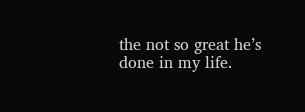the not so great he’s done in my life.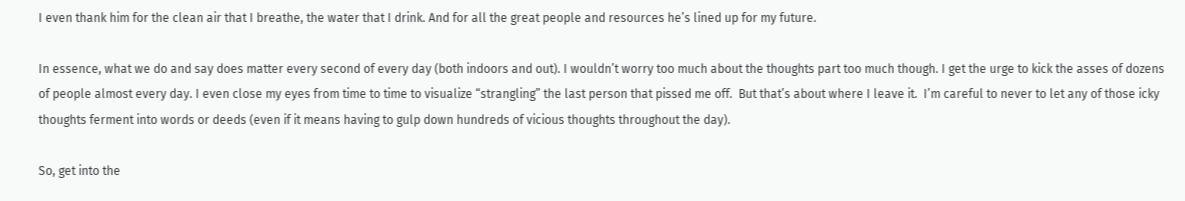I even thank him for the clean air that I breathe, the water that I drink. And for all the great people and resources he’s lined up for my future.

In essence, what we do and say does matter every second of every day (both indoors and out). I wouldn’t worry too much about the thoughts part too much though. I get the urge to kick the asses of dozens of people almost every day. I even close my eyes from time to time to visualize “strangling” the last person that pissed me off.  But that’s about where I leave it.  I’m careful to never to let any of those icky thoughts ferment into words or deeds (even if it means having to gulp down hundreds of vicious thoughts throughout the day).

So, get into the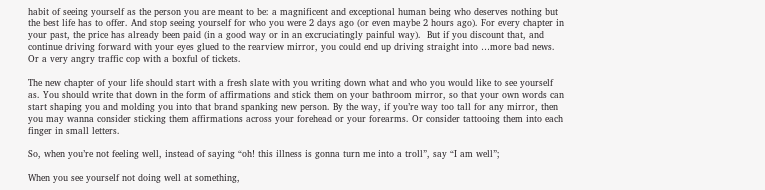habit of seeing yourself as the person you are meant to be: a magnificent and exceptional human being who deserves nothing but the best life has to offer. And stop seeing yourself for who you were 2 days ago (or even maybe 2 hours ago). For every chapter in your past, the price has already been paid (in a good way or in an excruciatingly painful way).  But if you discount that, and continue driving forward with your eyes glued to the rearview mirror, you could end up driving straight into …more bad news. Or a very angry traffic cop with a boxful of tickets.

The new chapter of your life should start with a fresh slate with you writing down what and who you would like to see yourself as. You should write that down in the form of affirmations and stick them on your bathroom mirror, so that your own words can start shaping you and molding you into that brand spanking new person. By the way, if you’re way too tall for any mirror, then you may wanna consider sticking them affirmations across your forehead or your forearms. Or consider tattooing them into each finger in small letters.

So, when you’re not feeling well, instead of saying “oh! this illness is gonna turn me into a troll”, say “I am well”;

When you see yourself not doing well at something,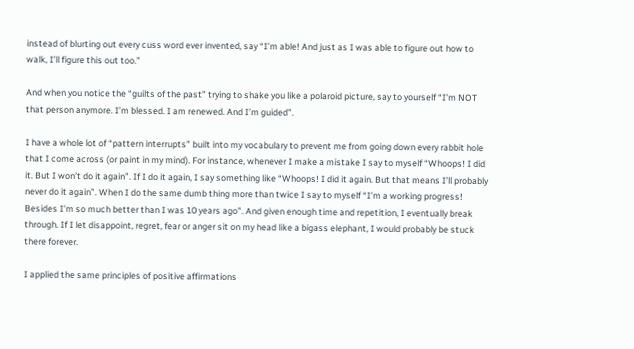instead of blurting out every cuss word ever invented, say “I’m able! And just as I was able to figure out how to walk, I’ll figure this out too.”

And when you notice the “guilts of the past” trying to shake you like a polaroid picture, say to yourself “I’m NOT that person anymore. I’m blessed. I am renewed. And I’m guided”.

I have a whole lot of “pattern interrupts” built into my vocabulary to prevent me from going down every rabbit hole that I come across (or paint in my mind). For instance, whenever I make a mistake I say to myself “Whoops! I did it. But I won’t do it again”. If I do it again, I say something like “Whoops! I did it again. But that means I’ll probably never do it again”. When I do the same dumb thing more than twice I say to myself “I’m a working progress! Besides I’m so much better than I was 10 years ago”. And given enough time and repetition, I eventually break through. If I let disappoint, regret, fear or anger sit on my head like a bigass elephant, I would probably be stuck there forever.

I applied the same principles of positive affirmations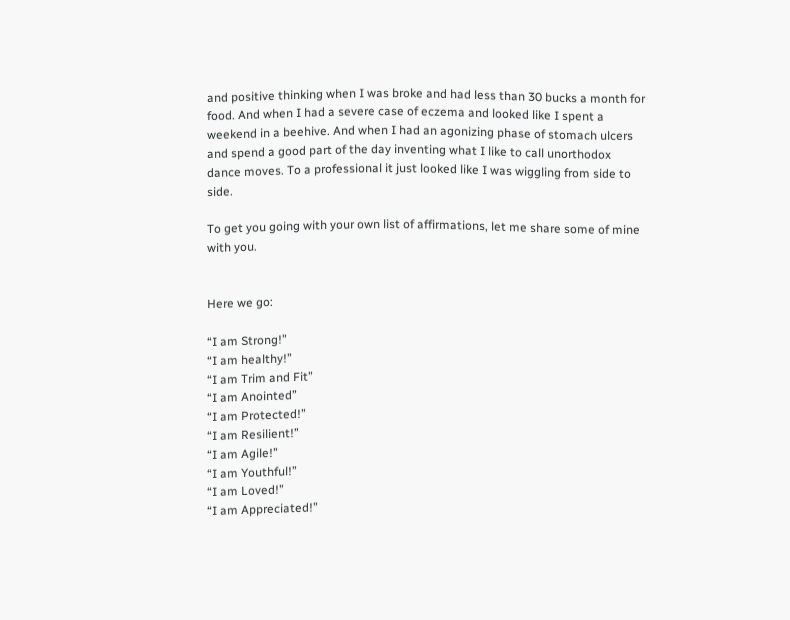and positive thinking when I was broke and had less than 30 bucks a month for food. And when I had a severe case of eczema and looked like I spent a weekend in a beehive. And when I had an agonizing phase of stomach ulcers and spend a good part of the day inventing what I like to call unorthodox dance moves. To a professional it just looked like I was wiggling from side to side.

To get you going with your own list of affirmations, let me share some of mine with you.


Here we go:

“I am Strong!”
“I am healthy!”
“I am Trim and Fit”
“I am Anointed”
“I am Protected!”
“I am Resilient!”
“I am Agile!”
“I am Youthful!”
“I am Loved!”
“I am Appreciated!”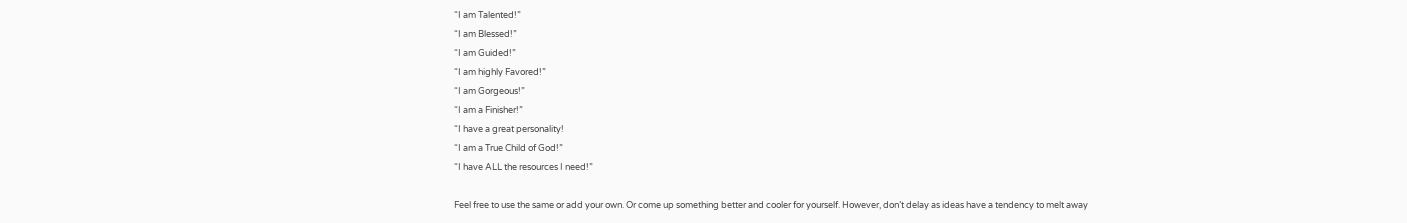“I am Talented!”
“I am Blessed!”
“I am Guided!”
“I am highly Favored!”
“I am Gorgeous!”
“I am a Finisher!”
“I have a great personality!
“I am a True Child of God!”
“I have ALL the resources I need!”

Feel free to use the same or add your own. Or come up something better and cooler for yourself. However, don’t delay as ideas have a tendency to melt away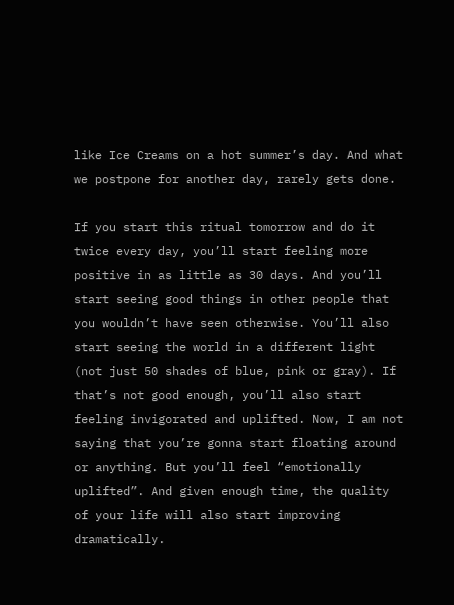like Ice Creams on a hot summer’s day. And what we postpone for another day, rarely gets done.

If you start this ritual tomorrow and do it twice every day, you’ll start feeling more positive in as little as 30 days. And you’ll start seeing good things in other people that you wouldn’t have seen otherwise. You’ll also start seeing the world in a different light (not just 50 shades of blue, pink or gray). If that’s not good enough, you’ll also start feeling invigorated and uplifted. Now, I am not saying that you’re gonna start floating around or anything. But you’ll feel “emotionally uplifted”. And given enough time, the quality of your life will also start improving dramatically.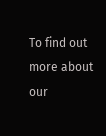To find out more about our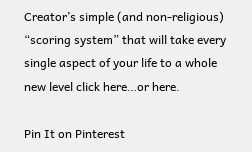Creator’s simple (and non-religious) “scoring system” that will take every single aspect of your life to a whole new level click here…or here.

Pin It on Pinterest